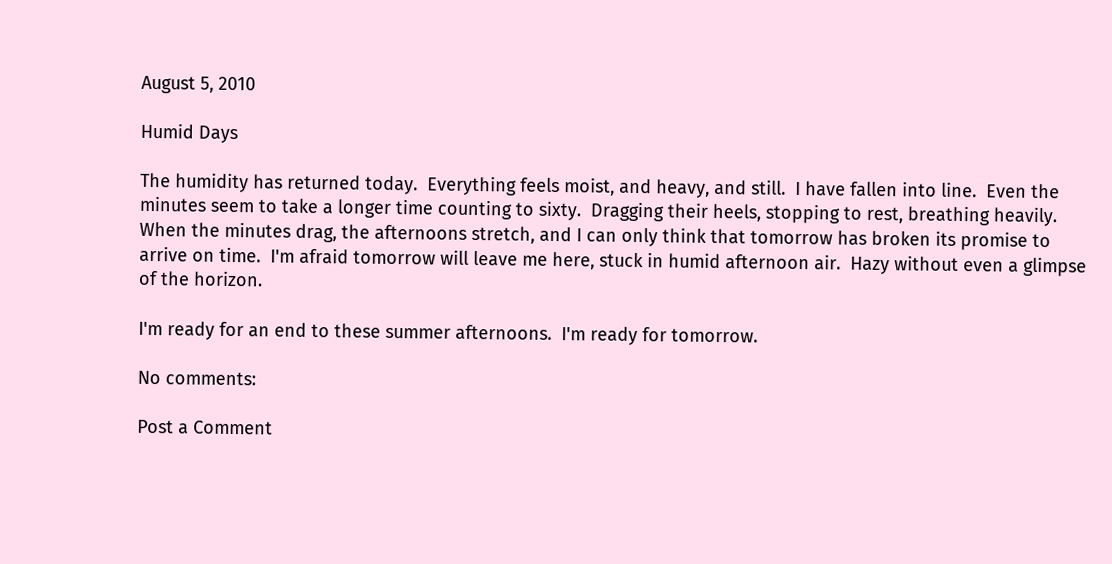August 5, 2010

Humid Days

The humidity has returned today.  Everything feels moist, and heavy, and still.  I have fallen into line.  Even the minutes seem to take a longer time counting to sixty.  Dragging their heels, stopping to rest, breathing heavily.  When the minutes drag, the afternoons stretch, and I can only think that tomorrow has broken its promise to arrive on time.  I'm afraid tomorrow will leave me here, stuck in humid afternoon air.  Hazy without even a glimpse of the horizon.

I'm ready for an end to these summer afternoons.  I'm ready for tomorrow.

No comments:

Post a Comment